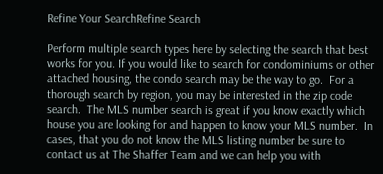Refine Your SearchRefine Search

Perform multiple search types here by selecting the search that best works for you. If you would like to search for condominiums or other attached housing, the condo search may be the way to go.  For a thorough search by region, you may be interested in the zip code search.  The MLS number search is great if you know exactly which house you are looking for and happen to know your MLS number.  In cases, that you do not know the MLS listing number be sure to contact us at The Shaffer Team and we can help you with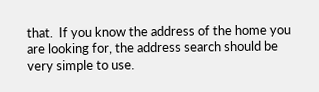that.  If you know the address of the home you are looking for, the address search should be very simple to use.